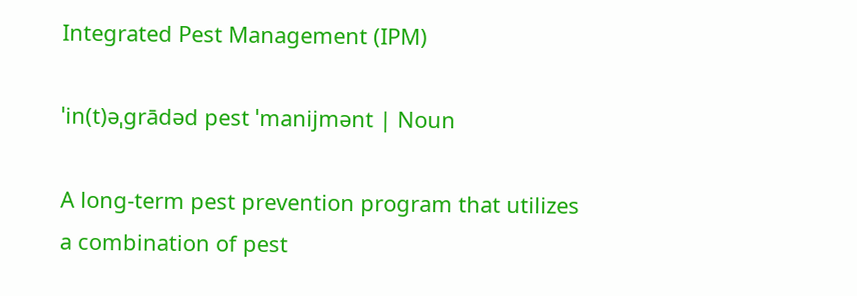Integrated Pest Management (IPM)

ˈin(t)əˌɡrādəd pest ˈmanijmənt | Noun

A long-term pest prevention program that utilizes a combination of pest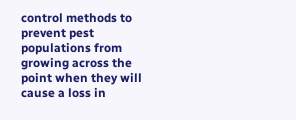control methods to prevent pest populations from growing across the point when they will cause a loss in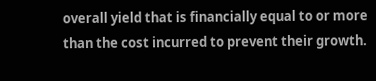overall yield that is financially equal to or more than the cost incurred to prevent their growth.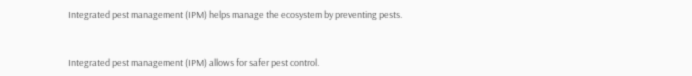Integrated pest management (IPM) helps manage the ecosystem by preventing pests.


Integrated pest management (IPM) allows for safer pest control.